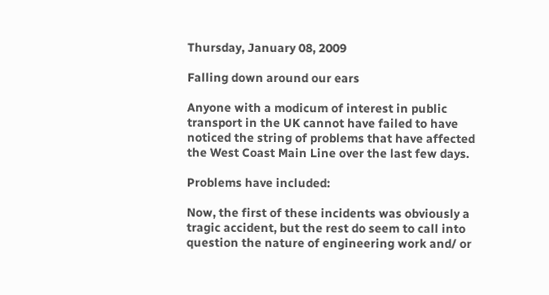Thursday, January 08, 2009

Falling down around our ears

Anyone with a modicum of interest in public transport in the UK cannot have failed to have noticed the string of problems that have affected the West Coast Main Line over the last few days.

Problems have included:

Now, the first of these incidents was obviously a tragic accident, but the rest do seem to call into question the nature of engineering work and/ or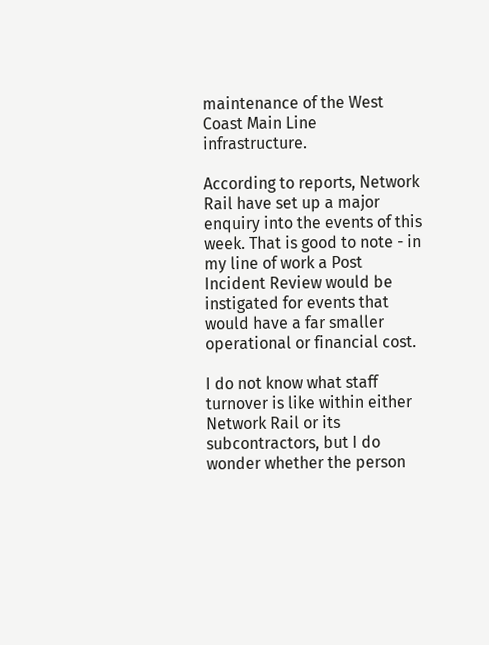maintenance of the West Coast Main Line infrastructure.

According to reports, Network Rail have set up a major enquiry into the events of this week. That is good to note - in my line of work a Post Incident Review would be instigated for events that would have a far smaller operational or financial cost.

I do not know what staff turnover is like within either Network Rail or its subcontractors, but I do wonder whether the person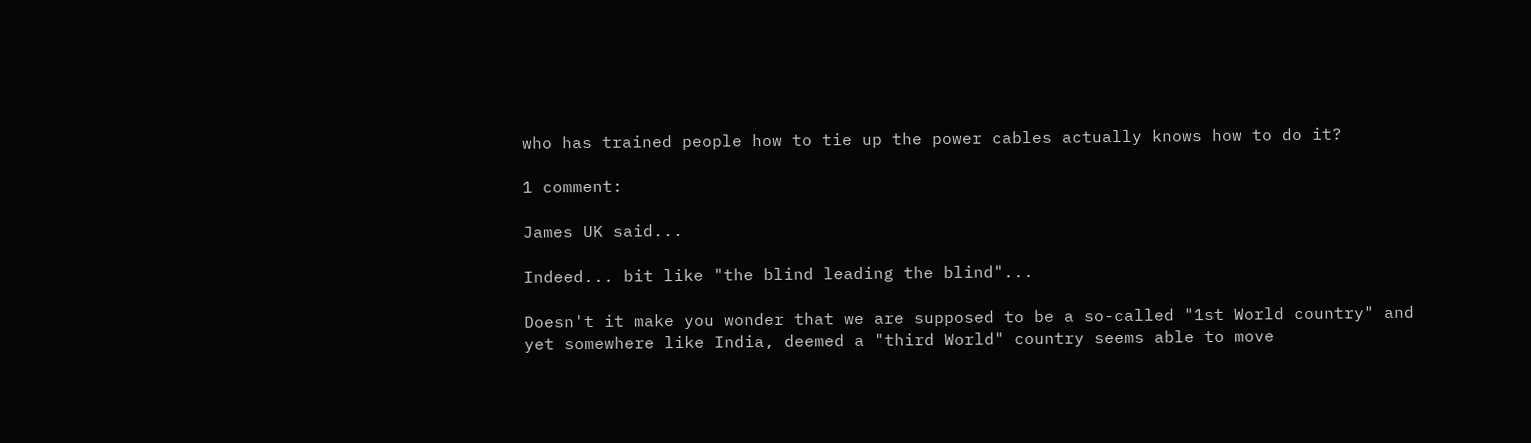who has trained people how to tie up the power cables actually knows how to do it?

1 comment:

James UK said...

Indeed... bit like "the blind leading the blind"...

Doesn't it make you wonder that we are supposed to be a so-called "1st World country" and yet somewhere like India, deemed a "third World" country seems able to move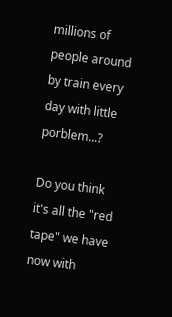millions of people around by train every day with little porblem...?

Do you think it's all the "red tape" we have now with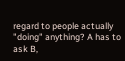regard to people actually "doing" anything? A has to ask B,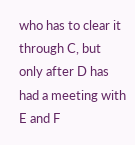who has to clear it through C, but only after D has had a meeting with E and F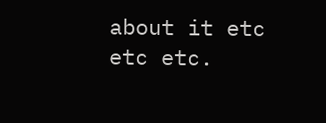about it etc etc etc.